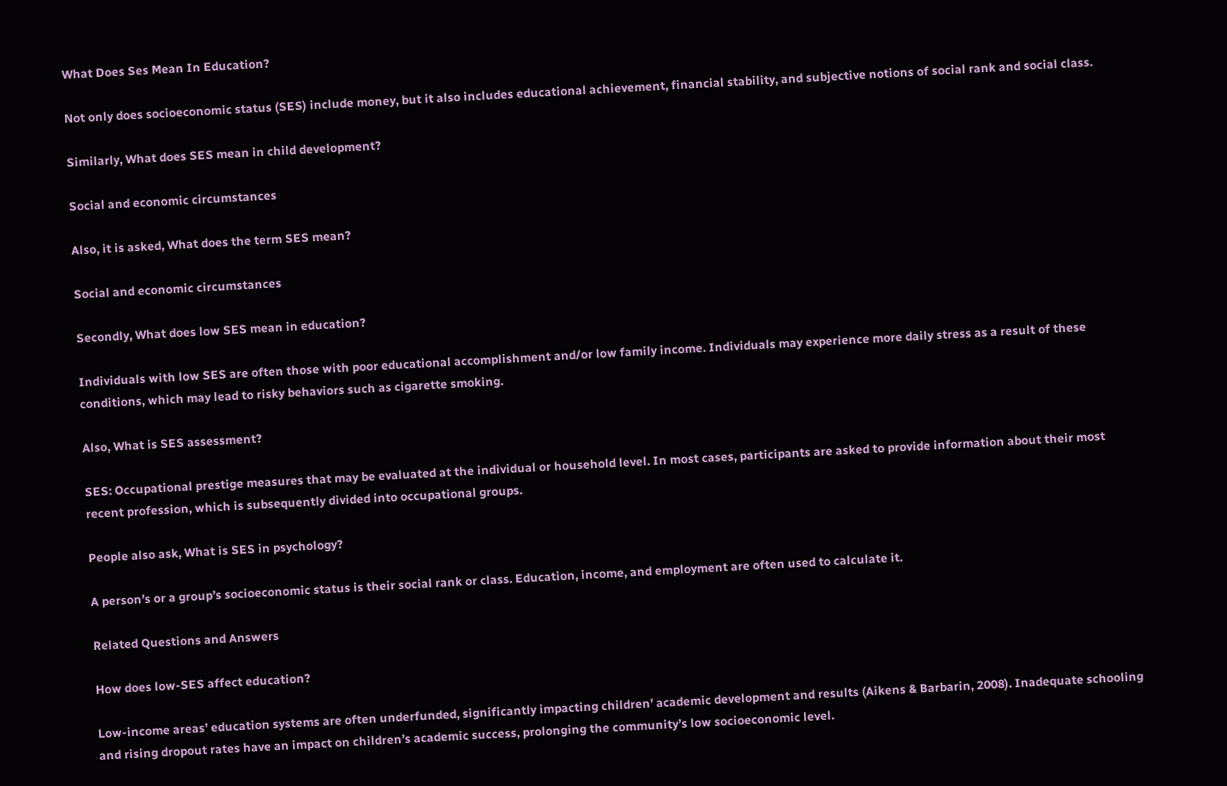What Does Ses Mean In Education?

Not only does socioeconomic status (SES) include money, but it also includes educational achievement, financial stability, and subjective notions of social rank and social class.

Similarly, What does SES mean in child development?

Social and economic circumstances

Also, it is asked, What does the term SES mean?

Social and economic circumstances

Secondly, What does low SES mean in education?

Individuals with low SES are often those with poor educational accomplishment and/or low family income. Individuals may experience more daily stress as a result of these conditions, which may lead to risky behaviors such as cigarette smoking.

Also, What is SES assessment?

SES: Occupational prestige measures that may be evaluated at the individual or household level. In most cases, participants are asked to provide information about their most recent profession, which is subsequently divided into occupational groups.

People also ask, What is SES in psychology?

A person’s or a group’s socioeconomic status is their social rank or class. Education, income, and employment are often used to calculate it.

Related Questions and Answers

How does low-SES affect education?

Low-income areas’ education systems are often underfunded, significantly impacting children’ academic development and results (Aikens & Barbarin, 2008). Inadequate schooling and rising dropout rates have an impact on children’s academic success, prolonging the community’s low socioeconomic level.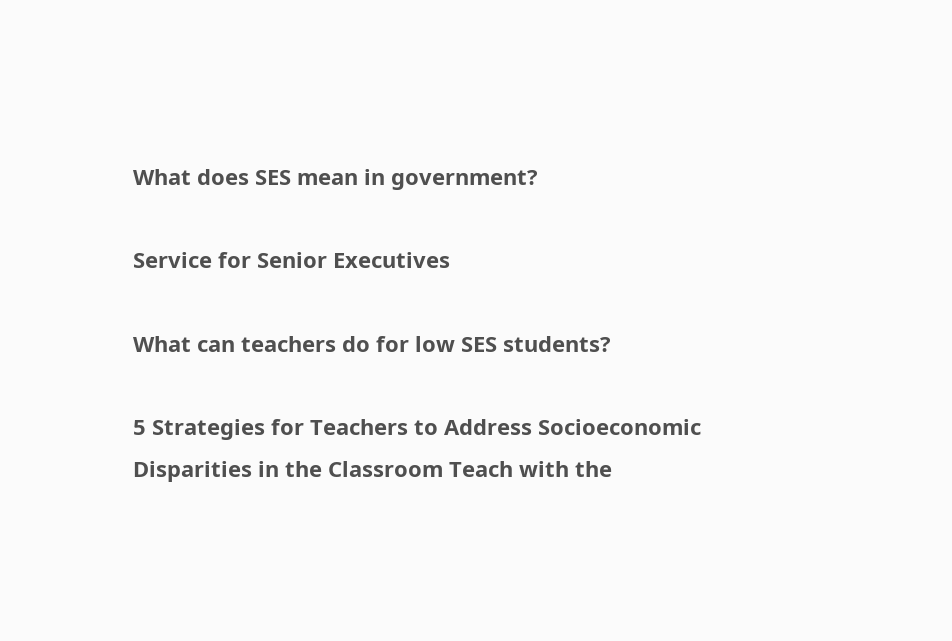What does SES mean in government?

Service for Senior Executives

What can teachers do for low SES students?

5 Strategies for Teachers to Address Socioeconomic Disparities in the Classroom Teach with the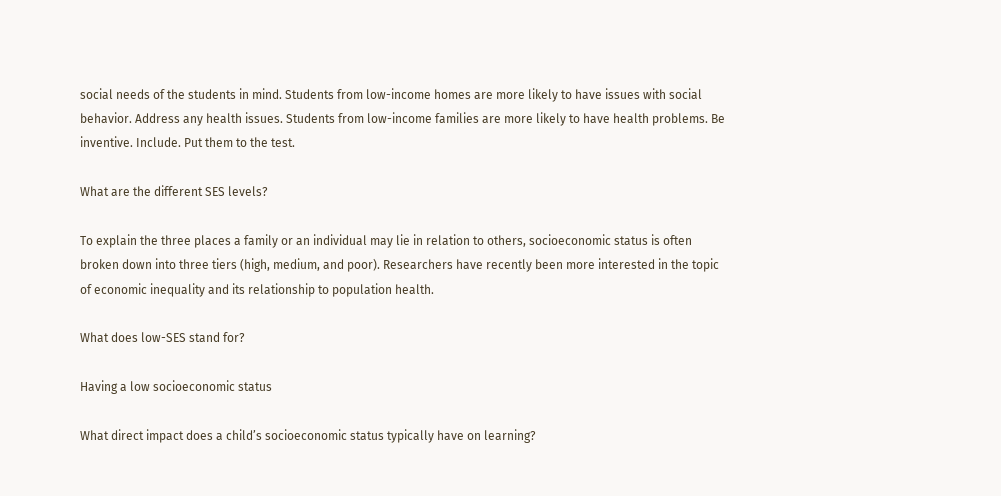social needs of the students in mind. Students from low-income homes are more likely to have issues with social behavior. Address any health issues. Students from low-income families are more likely to have health problems. Be inventive. Include. Put them to the test.

What are the different SES levels?

To explain the three places a family or an individual may lie in relation to others, socioeconomic status is often broken down into three tiers (high, medium, and poor). Researchers have recently been more interested in the topic of economic inequality and its relationship to population health.

What does low-SES stand for?

Having a low socioeconomic status

What direct impact does a child’s socioeconomic status typically have on learning?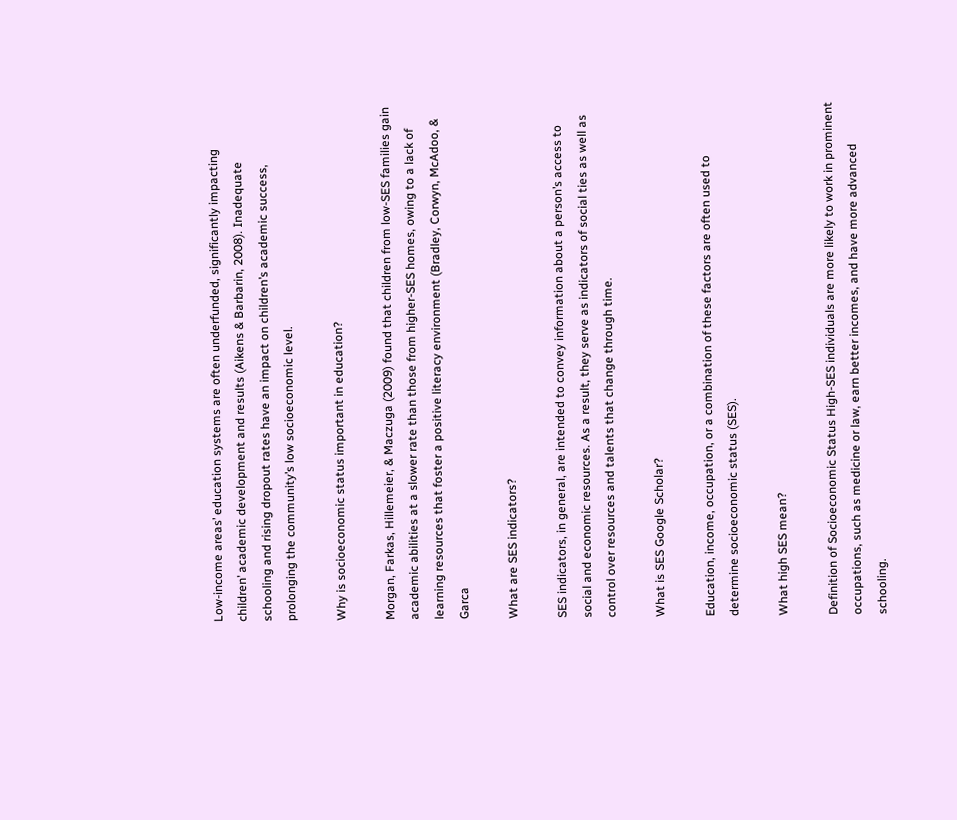Low-income areas’ education systems are often underfunded, significantly impacting children’ academic development and results (Aikens & Barbarin, 2008). Inadequate schooling and rising dropout rates have an impact on children’s academic success, prolonging the community’s low socioeconomic level.

Why is socioeconomic status important in education?

Morgan, Farkas, Hillemeier, & Maczuga (2009) found that children from low-SES families gain academic abilities at a slower rate than those from higher-SES homes, owing to a lack of learning resources that foster a positive literacy environment (Bradley, Corwyn, McAdoo, & Garca

What are SES indicators?

SES indicators, in general, are intended to convey information about a person’s access to social and economic resources. As a result, they serve as indicators of social ties as well as control over resources and talents that change through time.

What is SES Google Scholar?

Education, income, occupation, or a combination of these factors are often used to determine socioeconomic status (SES).

What high SES mean?

Definition of Socioeconomic Status High-SES individuals are more likely to work in prominent occupations, such as medicine or law, earn better incomes, and have more advanced schooling.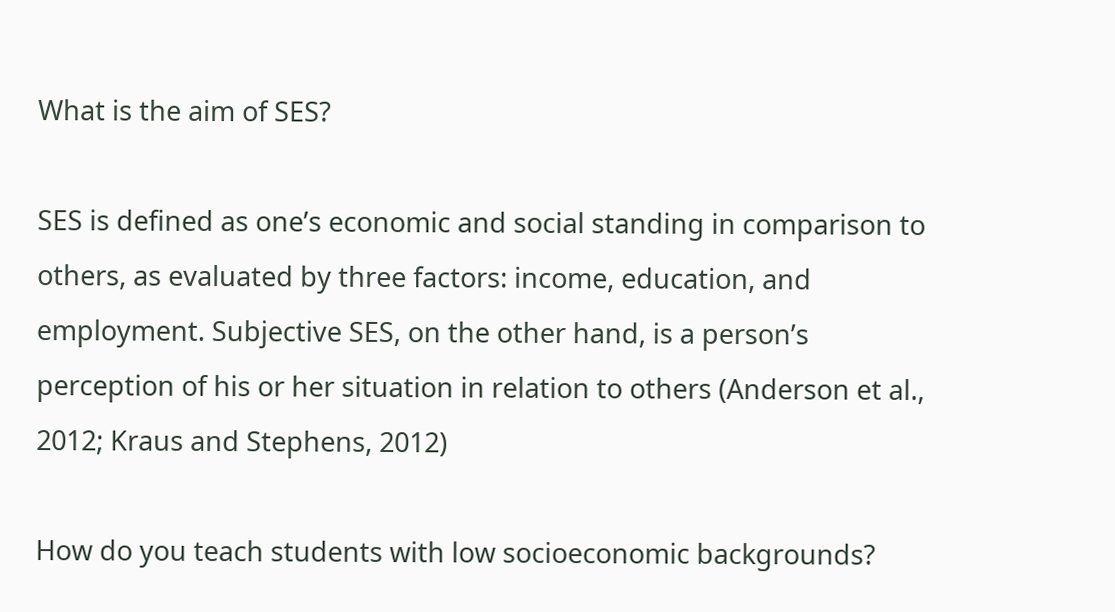What is the aim of SES?

SES is defined as one’s economic and social standing in comparison to others, as evaluated by three factors: income, education, and employment. Subjective SES, on the other hand, is a person’s perception of his or her situation in relation to others (Anderson et al., 2012; Kraus and Stephens, 2012)

How do you teach students with low socioeconomic backgrounds?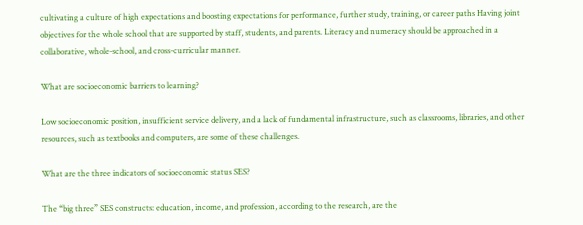cultivating a culture of high expectations and boosting expectations for performance, further study, training, or career paths Having joint objectives for the whole school that are supported by staff, students, and parents. Literacy and numeracy should be approached in a collaborative, whole-school, and cross-curricular manner.

What are socioeconomic barriers to learning?

Low socioeconomic position, insufficient service delivery, and a lack of fundamental infrastructure, such as classrooms, libraries, and other resources, such as textbooks and computers, are some of these challenges.

What are the three indicators of socioeconomic status SES?

The “big three” SES constructs: education, income, and profession, according to the research, are the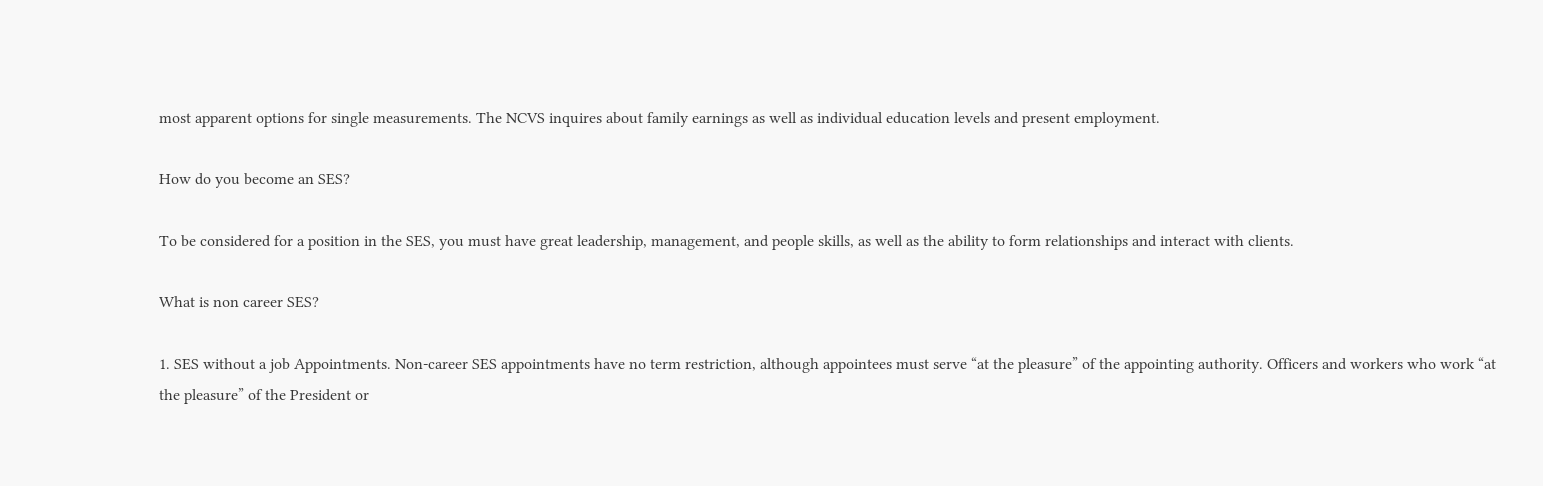most apparent options for single measurements. The NCVS inquires about family earnings as well as individual education levels and present employment.

How do you become an SES?

To be considered for a position in the SES, you must have great leadership, management, and people skills, as well as the ability to form relationships and interact with clients.

What is non career SES?

1. SES without a job Appointments. Non-career SES appointments have no term restriction, although appointees must serve “at the pleasure” of the appointing authority. Officers and workers who work “at the pleasure” of the President or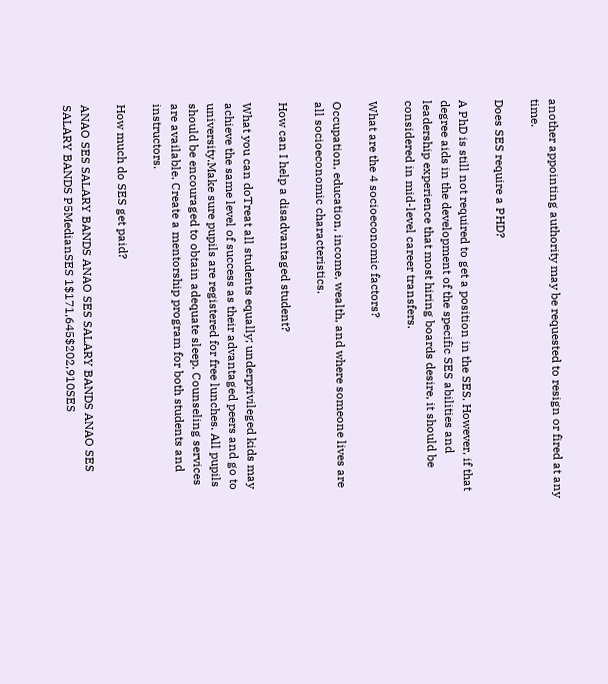another appointing authority may be requested to resign or fired at any time.

Does SES require a PHD?

A PhD is still not required to get a position in the SES. However, if that degree aids in the development of the specific SES abilities and leadership experience that most hiring boards desire, it should be considered in mid-level career transfers.

What are the 4 socioeconomic factors?

Occupation, education, income, wealth, and where someone lives are all socioeconomic characteristics.

How can I help a disadvantaged student?

What you can doTreat all students equally; underprivileged kids may achieve the same level of success as their advantaged peers and go to university.Make sure pupils are registered for free lunches. All pupils should be encouraged to obtain adequate sleep. Counseling services are available. Create a mentorship program for both students and instructors.

How much do SES get paid?

ANAO SES SALARY BANDS ANAO SES SALARY BANDS ANAO SES SALARY BANDS P5MedianSES 1$171,645$202,910SES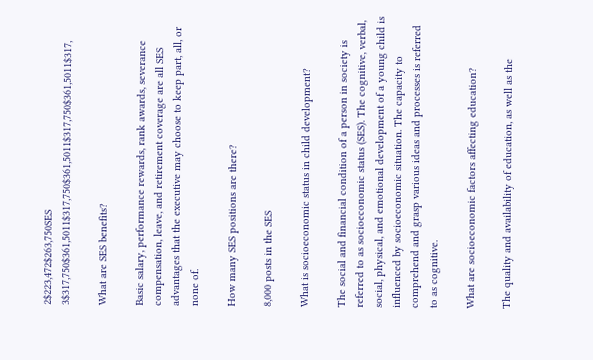2$223,472$263,750SES 3$317,750$361,5011$317,750$361,5011$317,750$361,5011$317,

What are SES benefits?

Basic salary, performance rewards, rank awards, severance compensation, leave, and retirement coverage are all SES advantages that the executive may choose to keep part, all, or none of.

How many SES positions are there?

8,000 posts in the SES

What is socioeconomic status in child development?

The social and financial condition of a person in society is referred to as socioeconomic status (SES). The cognitive, verbal, social, physical, and emotional development of a young child is influenced by socioeconomic situation. The capacity to comprehend and grasp various ideas and processes is referred to as cognitive.

What are socioeconomic factors affecting education?

The quality and availability of education, as well as the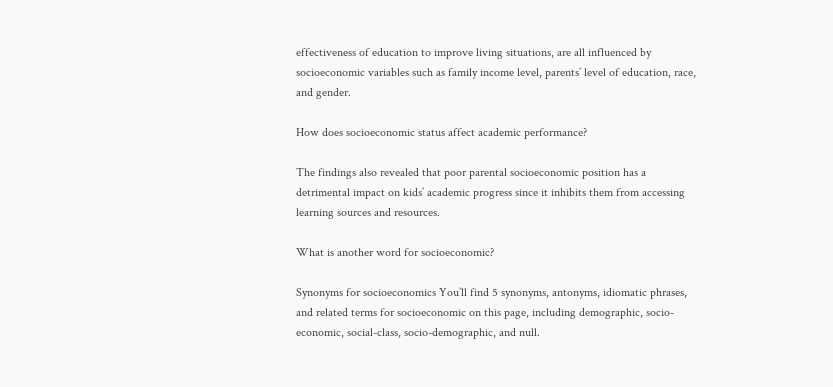effectiveness of education to improve living situations, are all influenced by socioeconomic variables such as family income level, parents’ level of education, race, and gender.

How does socioeconomic status affect academic performance?

The findings also revealed that poor parental socioeconomic position has a detrimental impact on kids’ academic progress since it inhibits them from accessing learning sources and resources.

What is another word for socioeconomic?

Synonyms for socioeconomics You’ll find 5 synonyms, antonyms, idiomatic phrases, and related terms for socioeconomic on this page, including demographic, socio-economic, social-class, socio-demographic, and null.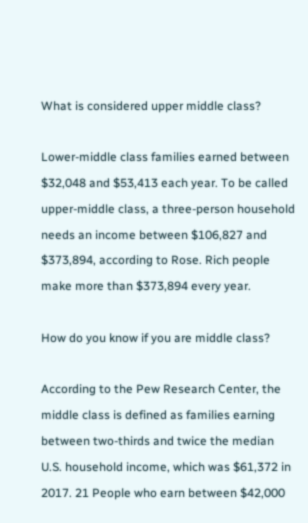What is considered upper middle class?

Lower-middle class families earned between $32,048 and $53,413 each year. To be called upper-middle class, a three-person household needs an income between $106,827 and $373,894, according to Rose. Rich people make more than $373,894 every year.

How do you know if you are middle class?

According to the Pew Research Center, the middle class is defined as families earning between two-thirds and twice the median U.S. household income, which was $61,372 in 2017. 21 People who earn between $42,000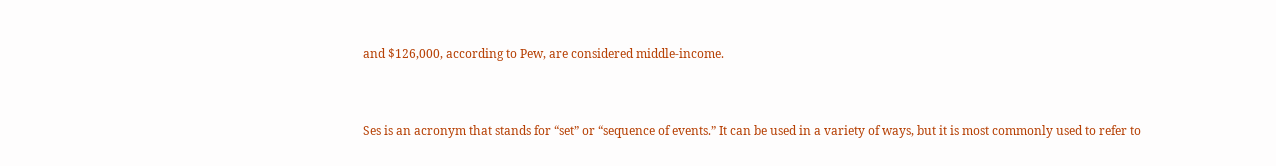and $126,000, according to Pew, are considered middle-income.


Ses is an acronym that stands for “set” or “sequence of events.” It can be used in a variety of ways, but it is most commonly used to refer to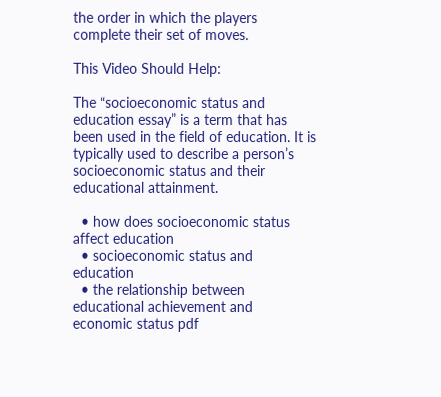the order in which the players complete their set of moves.

This Video Should Help:

The “socioeconomic status and education essay” is a term that has been used in the field of education. It is typically used to describe a person’s socioeconomic status and their educational attainment.

  • how does socioeconomic status affect education
  • socioeconomic status and education
  • the relationship between educational achievement and economic status pdf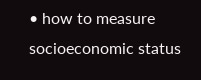• how to measure socioeconomic status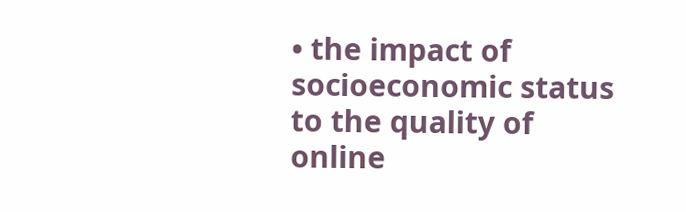• the impact of socioeconomic status to the quality of online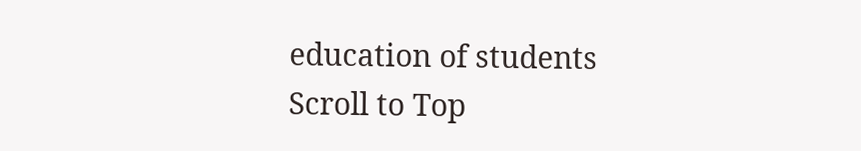education of students
Scroll to Top